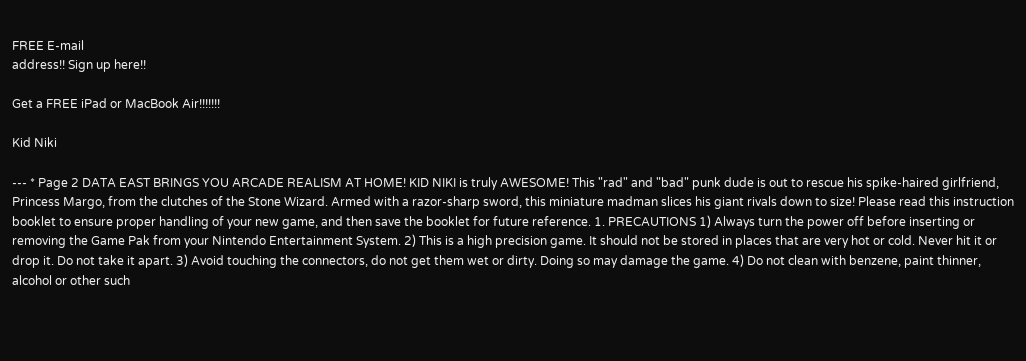FREE E-mail
address!! Sign up here!!

Get a FREE iPad or MacBook Air!!!!!!!

Kid Niki

--- * Page 2 DATA EAST BRINGS YOU ARCADE REALISM AT HOME! KID NIKI is truly AWESOME! This "rad" and "bad" punk dude is out to rescue his spike-haired girlfriend, Princess Margo, from the clutches of the Stone Wizard. Armed with a razor-sharp sword, this miniature madman slices his giant rivals down to size! Please read this instruction booklet to ensure proper handling of your new game, and then save the booklet for future reference. 1. PRECAUTIONS 1) Always turn the power off before inserting or removing the Game Pak from your Nintendo Entertainment System. 2) This is a high precision game. It should not be stored in places that are very hot or cold. Never hit it or drop it. Do not take it apart. 3) Avoid touching the connectors, do not get them wet or dirty. Doing so may damage the game. 4) Do not clean with benzene, paint thinner, alcohol or other such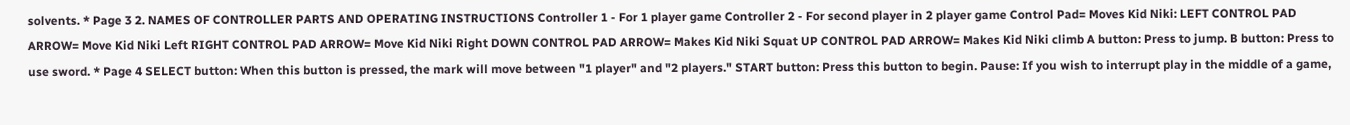solvents. * Page 3 2. NAMES OF CONTROLLER PARTS AND OPERATING INSTRUCTIONS Controller 1 - For 1 player game Controller 2 - For second player in 2 player game Control Pad= Moves Kid Niki: LEFT CONTROL PAD ARROW= Move Kid Niki Left RIGHT CONTROL PAD ARROW= Move Kid Niki Right DOWN CONTROL PAD ARROW= Makes Kid Niki Squat UP CONTROL PAD ARROW= Makes Kid Niki climb A button: Press to jump. B button: Press to use sword. * Page 4 SELECT button: When this button is pressed, the mark will move between "1 player" and "2 players." START button: Press this button to begin. Pause: If you wish to interrupt play in the middle of a game,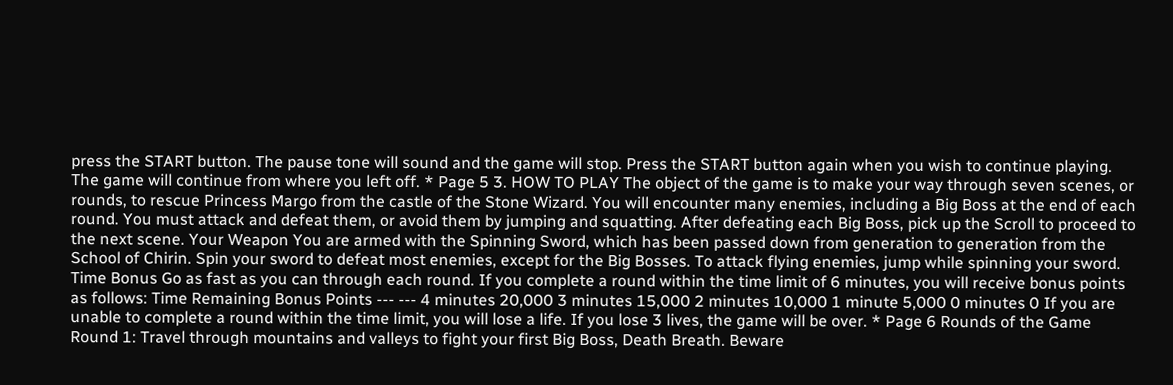press the START button. The pause tone will sound and the game will stop. Press the START button again when you wish to continue playing. The game will continue from where you left off. * Page 5 3. HOW TO PLAY The object of the game is to make your way through seven scenes, or rounds, to rescue Princess Margo from the castle of the Stone Wizard. You will encounter many enemies, including a Big Boss at the end of each round. You must attack and defeat them, or avoid them by jumping and squatting. After defeating each Big Boss, pick up the Scroll to proceed to the next scene. Your Weapon You are armed with the Spinning Sword, which has been passed down from generation to generation from the School of Chirin. Spin your sword to defeat most enemies, except for the Big Bosses. To attack flying enemies, jump while spinning your sword. Time Bonus Go as fast as you can through each round. If you complete a round within the time limit of 6 minutes, you will receive bonus points as follows: Time Remaining Bonus Points --- --- 4 minutes 20,000 3 minutes 15,000 2 minutes 10,000 1 minute 5,000 0 minutes 0 If you are unable to complete a round within the time limit, you will lose a life. If you lose 3 lives, the game will be over. * Page 6 Rounds of the Game Round 1: Travel through mountains and valleys to fight your first Big Boss, Death Breath. Beware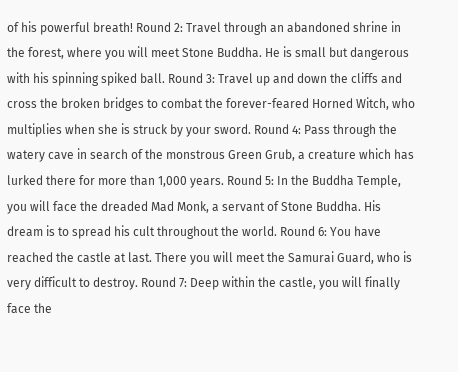of his powerful breath! Round 2: Travel through an abandoned shrine in the forest, where you will meet Stone Buddha. He is small but dangerous with his spinning spiked ball. Round 3: Travel up and down the cliffs and cross the broken bridges to combat the forever-feared Horned Witch, who multiplies when she is struck by your sword. Round 4: Pass through the watery cave in search of the monstrous Green Grub, a creature which has lurked there for more than 1,000 years. Round 5: In the Buddha Temple, you will face the dreaded Mad Monk, a servant of Stone Buddha. His dream is to spread his cult throughout the world. Round 6: You have reached the castle at last. There you will meet the Samurai Guard, who is very difficult to destroy. Round 7: Deep within the castle, you will finally face the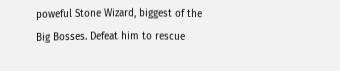poweful Stone Wizard, biggest of the Big Bosses. Defeat him to rescue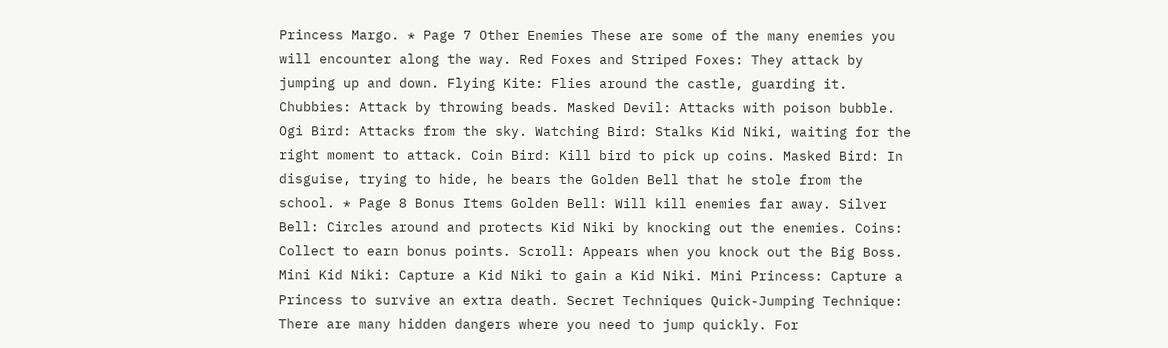Princess Margo. * Page 7 Other Enemies These are some of the many enemies you will encounter along the way. Red Foxes and Striped Foxes: They attack by jumping up and down. Flying Kite: Flies around the castle, guarding it. Chubbies: Attack by throwing beads. Masked Devil: Attacks with poison bubble. Ogi Bird: Attacks from the sky. Watching Bird: Stalks Kid Niki, waiting for the right moment to attack. Coin Bird: Kill bird to pick up coins. Masked Bird: In disguise, trying to hide, he bears the Golden Bell that he stole from the school. * Page 8 Bonus Items Golden Bell: Will kill enemies far away. Silver Bell: Circles around and protects Kid Niki by knocking out the enemies. Coins: Collect to earn bonus points. Scroll: Appears when you knock out the Big Boss. Mini Kid Niki: Capture a Kid Niki to gain a Kid Niki. Mini Princess: Capture a Princess to survive an extra death. Secret Techniques Quick-Jumping Technique: There are many hidden dangers where you need to jump quickly. For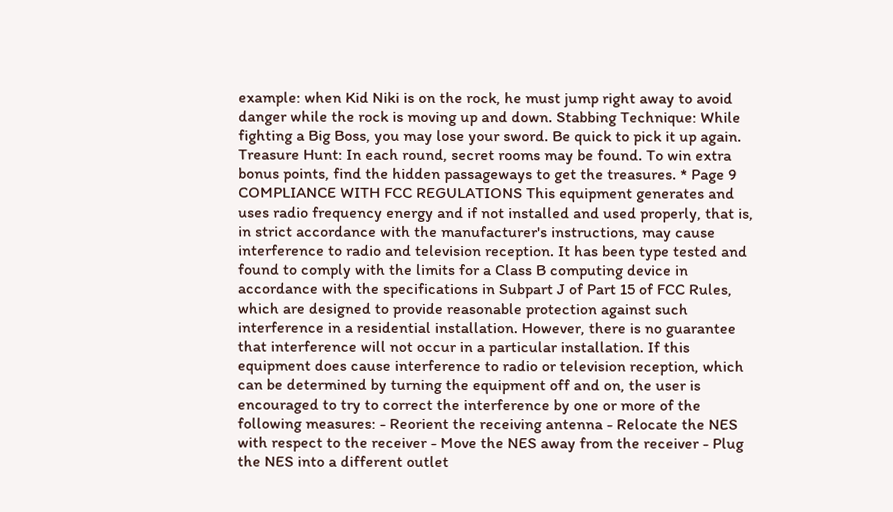example: when Kid Niki is on the rock, he must jump right away to avoid danger while the rock is moving up and down. Stabbing Technique: While fighting a Big Boss, you may lose your sword. Be quick to pick it up again. Treasure Hunt: In each round, secret rooms may be found. To win extra bonus points, find the hidden passageways to get the treasures. * Page 9 COMPLIANCE WITH FCC REGULATIONS This equipment generates and uses radio frequency energy and if not installed and used properly, that is, in strict accordance with the manufacturer's instructions, may cause interference to radio and television reception. It has been type tested and found to comply with the limits for a Class B computing device in accordance with the specifications in Subpart J of Part 15 of FCC Rules, which are designed to provide reasonable protection against such interference in a residential installation. However, there is no guarantee that interference will not occur in a particular installation. If this equipment does cause interference to radio or television reception, which can be determined by turning the equipment off and on, the user is encouraged to try to correct the interference by one or more of the following measures: - Reorient the receiving antenna - Relocate the NES with respect to the receiver - Move the NES away from the receiver - Plug the NES into a different outlet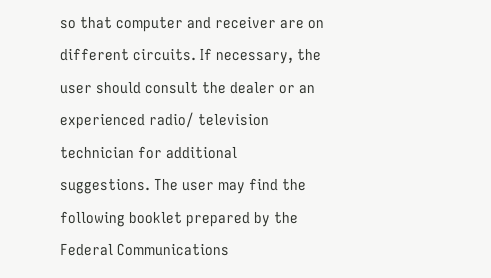so that computer and receiver are on different circuits. If necessary, the user should consult the dealer or an experienced radio/ television technician for additional suggestions. The user may find the following booklet prepared by the Federal Communications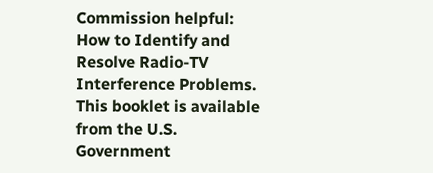Commission helpful: How to Identify and Resolve Radio-TV Interference Problems. This booklet is available from the U.S. Government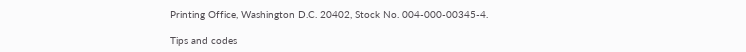Printing Office, Washington D.C. 20402, Stock No. 004-000-00345-4.

Tips and codes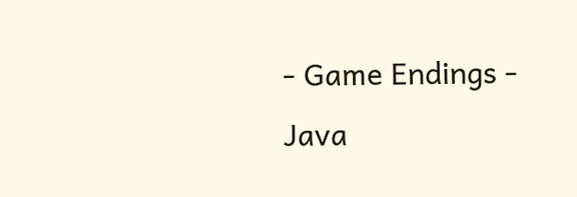- Game Endings - Java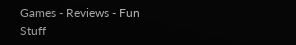Games - Reviews - Fun Stuff